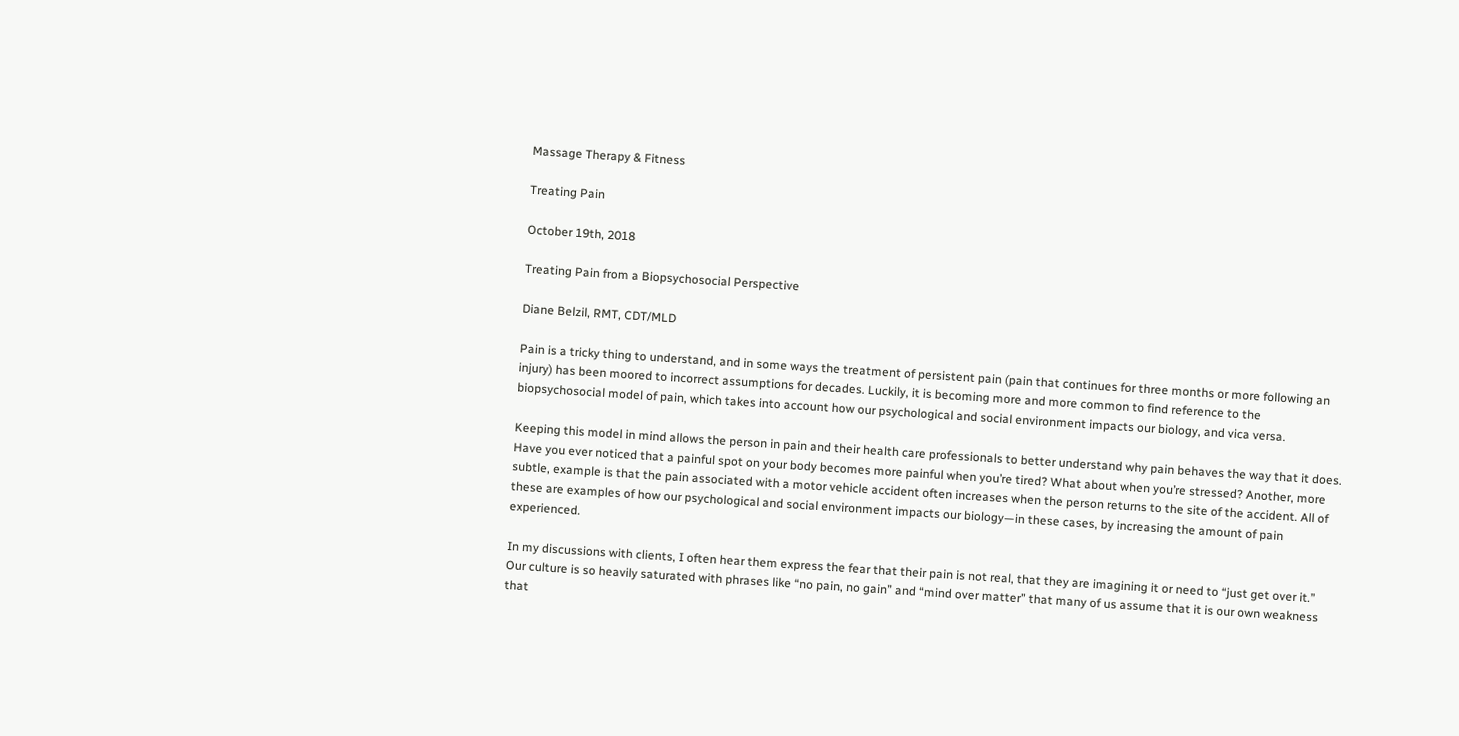Massage Therapy & Fitness

Treating Pain

October 19th, 2018

Treating Pain from a Biopsychosocial Perspective

Diane Belzil, RMT, CDT/MLD

Pain is a tricky thing to understand, and in some ways the treatment of persistent pain (pain that continues for three months or more following an injury) has been moored to incorrect assumptions for decades. Luckily, it is becoming more and more common to find reference to the biopsychosocial model of pain, which takes into account how our psychological and social environment impacts our biology, and vica versa.

Keeping this model in mind allows the person in pain and their health care professionals to better understand why pain behaves the way that it does. Have you ever noticed that a painful spot on your body becomes more painful when you’re tired? What about when you’re stressed? Another, more subtle, example is that the pain associated with a motor vehicle accident often increases when the person returns to the site of the accident. All of these are examples of how our psychological and social environment impacts our biology—in these cases, by increasing the amount of pain experienced.

In my discussions with clients, I often hear them express the fear that their pain is not real, that they are imagining it or need to “just get over it.” Our culture is so heavily saturated with phrases like “no pain, no gain” and “mind over matter” that many of us assume that it is our own weakness that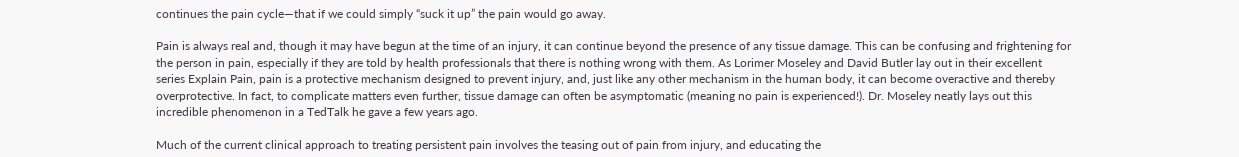continues the pain cycle—that if we could simply “suck it up” the pain would go away.

Pain is always real and, though it may have begun at the time of an injury, it can continue beyond the presence of any tissue damage. This can be confusing and frightening for the person in pain, especially if they are told by health professionals that there is nothing wrong with them. As Lorimer Moseley and David Butler lay out in their excellent series Explain Pain, pain is a protective mechanism designed to prevent injury, and, just like any other mechanism in the human body, it can become overactive and thereby overprotective. In fact, to complicate matters even further, tissue damage can often be asymptomatic (meaning no pain is experienced!). Dr. Moseley neatly lays out this incredible phenomenon in a TedTalk he gave a few years ago.

Much of the current clinical approach to treating persistent pain involves the teasing out of pain from injury, and educating the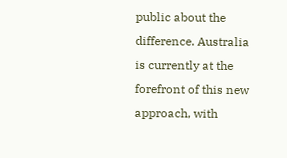public about the difference. Australia is currently at the forefront of this new approach, with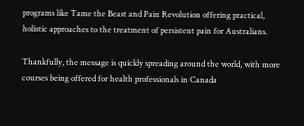programs like Tame the Beast and Pain Revolution offering practical, holistic approaches to the treatment of persistent pain for Australians.

Thankfully, the message is quickly spreading around the world, with more courses being offered for health professionals in Canada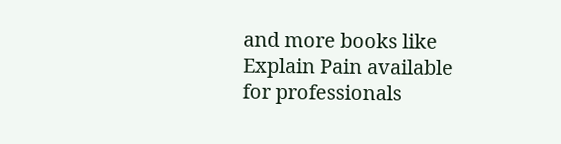and more books like Explain Pain available for professionals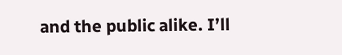and the public alike. I’ll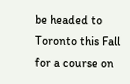be headed to Toronto this Fall for a course on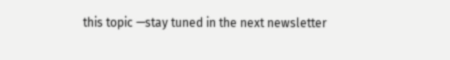this topic —stay tuned in the next newsletter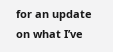for an update on what I’ve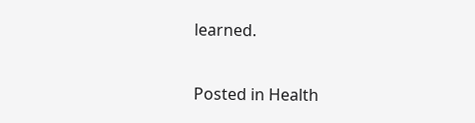learned.

Posted in Health